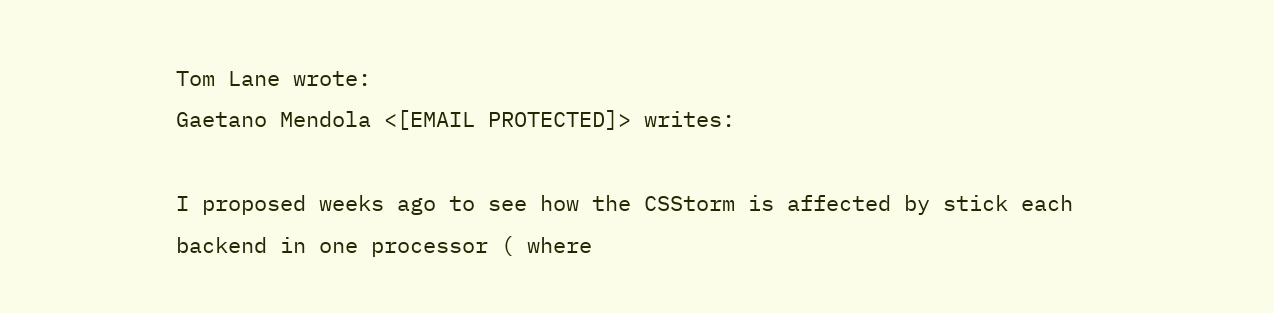Tom Lane wrote:
Gaetano Mendola <[EMAIL PROTECTED]> writes:

I proposed weeks ago to see how the CSStorm is affected by stick each
backend in one processor ( where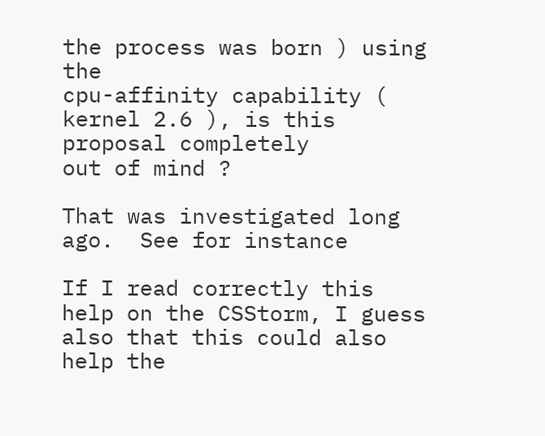the process was born ) using the
cpu-affinity capability ( kernel 2.6 ), is this proposal completely
out of mind ?

That was investigated long ago.  See for instance

If I read correctly this help on the CSStorm, I guess also that this could also help the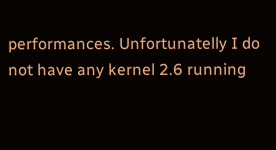performances. Unfortunatelly I do not have any kernel 2.6 running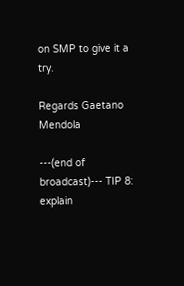on SMP to give it a try.

Regards Gaetano Mendola

---(end of broadcast)--- TIP 8: explain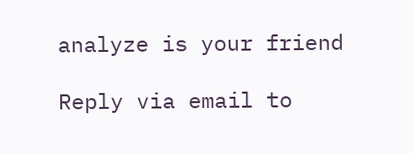analyze is your friend

Reply via email to